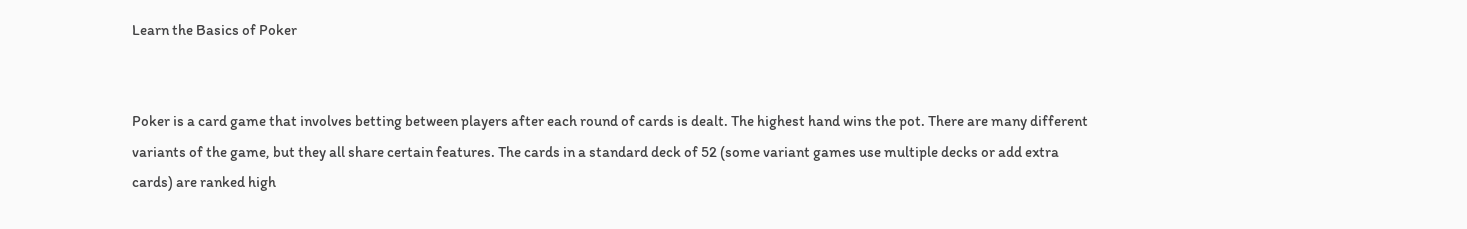Learn the Basics of Poker


Poker is a card game that involves betting between players after each round of cards is dealt. The highest hand wins the pot. There are many different variants of the game, but they all share certain features. The cards in a standard deck of 52 (some variant games use multiple decks or add extra cards) are ranked high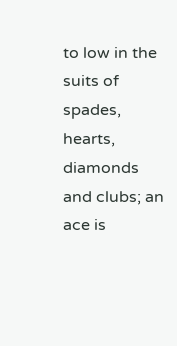to low in the suits of spades, hearts, diamonds and clubs; an ace is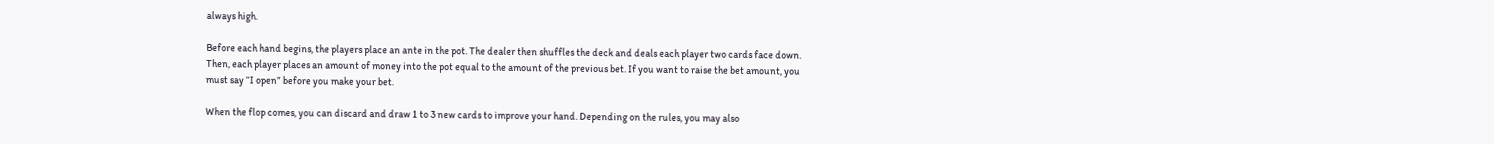always high.

Before each hand begins, the players place an ante in the pot. The dealer then shuffles the deck and deals each player two cards face down. Then, each player places an amount of money into the pot equal to the amount of the previous bet. If you want to raise the bet amount, you must say “I open” before you make your bet.

When the flop comes, you can discard and draw 1 to 3 new cards to improve your hand. Depending on the rules, you may also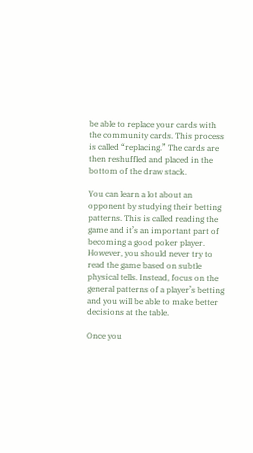be able to replace your cards with the community cards. This process is called “replacing.” The cards are then reshuffled and placed in the bottom of the draw stack.

You can learn a lot about an opponent by studying their betting patterns. This is called reading the game and it’s an important part of becoming a good poker player. However, you should never try to read the game based on subtle physical tells. Instead, focus on the general patterns of a player’s betting and you will be able to make better decisions at the table.

Once you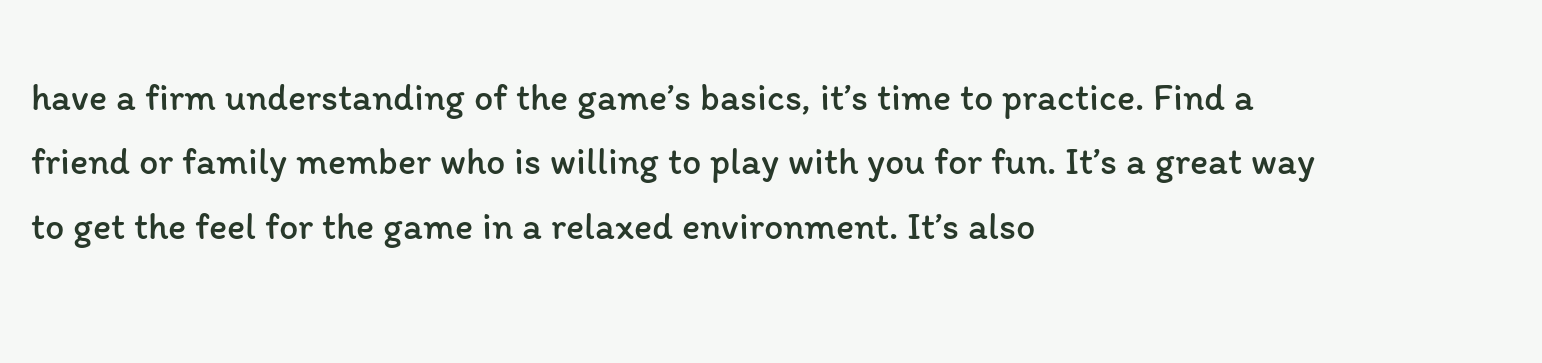have a firm understanding of the game’s basics, it’s time to practice. Find a friend or family member who is willing to play with you for fun. It’s a great way to get the feel for the game in a relaxed environment. It’s also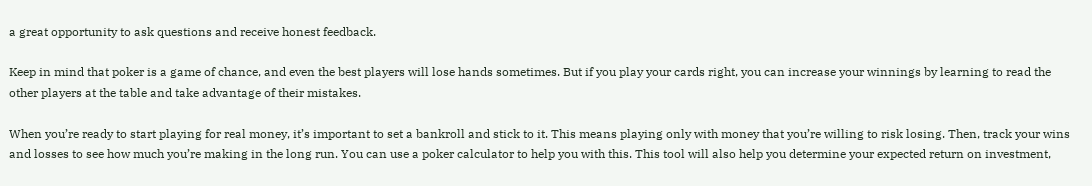a great opportunity to ask questions and receive honest feedback.

Keep in mind that poker is a game of chance, and even the best players will lose hands sometimes. But if you play your cards right, you can increase your winnings by learning to read the other players at the table and take advantage of their mistakes.

When you’re ready to start playing for real money, it’s important to set a bankroll and stick to it. This means playing only with money that you’re willing to risk losing. Then, track your wins and losses to see how much you’re making in the long run. You can use a poker calculator to help you with this. This tool will also help you determine your expected return on investment,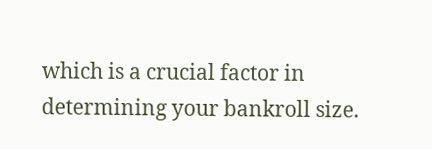which is a crucial factor in determining your bankroll size.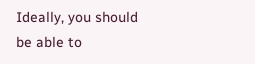Ideally, you should be able to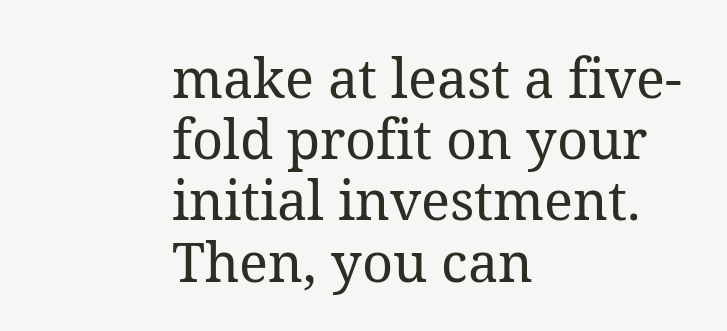make at least a five-fold profit on your initial investment. Then, you can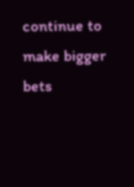continue to make bigger bets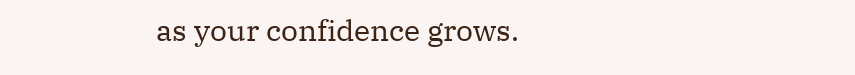as your confidence grows.